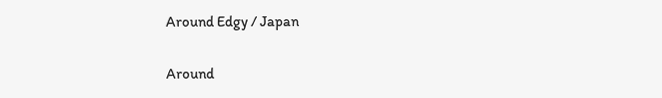Around Edgy / Japan

Around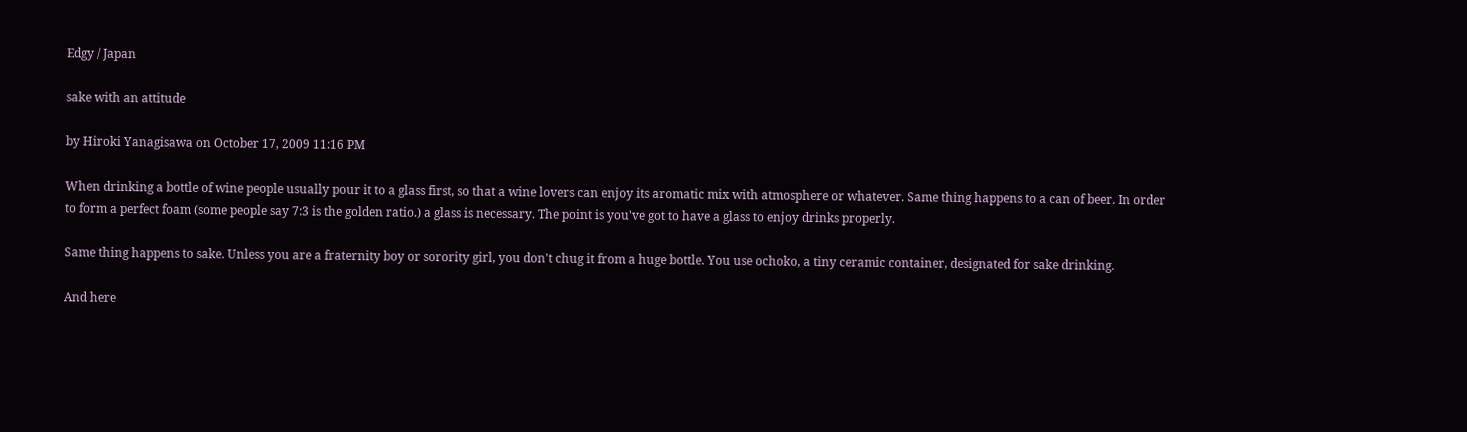Edgy / Japan

sake with an attitude

by Hiroki Yanagisawa on October 17, 2009 11:16 PM

When drinking a bottle of wine people usually pour it to a glass first, so that a wine lovers can enjoy its aromatic mix with atmosphere or whatever. Same thing happens to a can of beer. In order to form a perfect foam (some people say 7:3 is the golden ratio.) a glass is necessary. The point is you've got to have a glass to enjoy drinks properly.

Same thing happens to sake. Unless you are a fraternity boy or sorority girl, you don't chug it from a huge bottle. You use ochoko, a tiny ceramic container, designated for sake drinking.

And here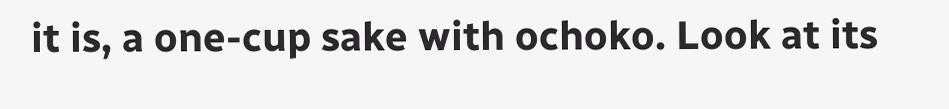it is, a one-cup sake with ochoko. Look at its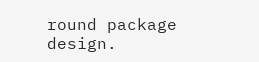round package design.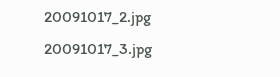20091017_2.jpg 20091017_3.jpg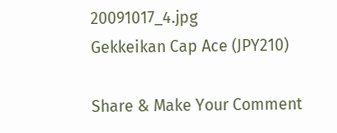20091017_4.jpg
Gekkeikan Cap Ace (JPY210)

Share & Make Your Comment